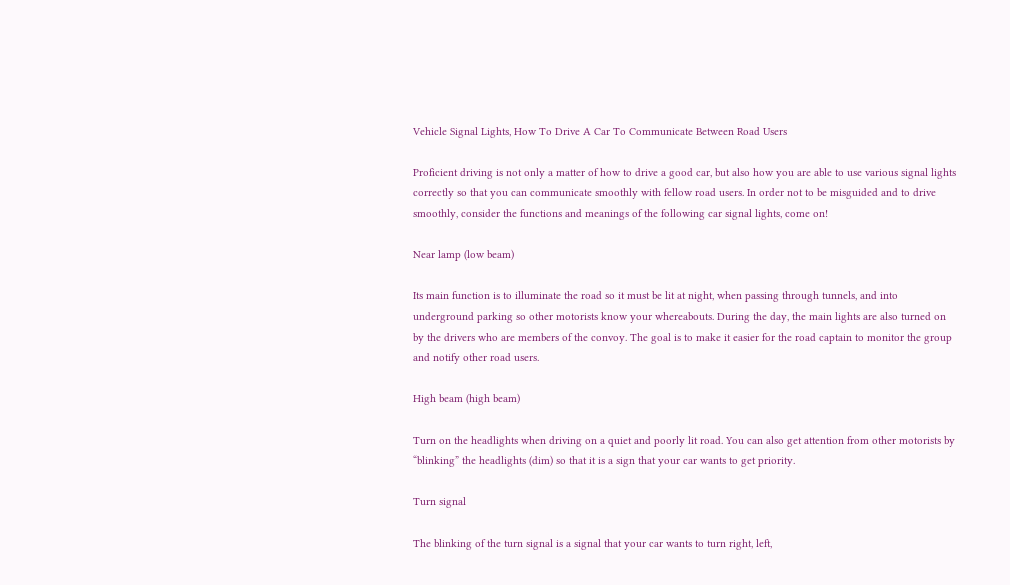Vehicle Signal Lights, How To Drive A Car To Communicate Between Road Users

Proficient driving is not only a matter of how to drive a good car, but also how you are able to use various signal lights correctly so that you can communicate smoothly with fellow road users. In order not to be misguided and to drive smoothly, consider the functions and meanings of the following car signal lights, come on!

Near lamp (low beam)

Its main function is to illuminate the road so it must be lit at night, when passing through tunnels, and into underground parking so other motorists know your whereabouts. During the day, the main lights are also turned on by the drivers who are members of the convoy. The goal is to make it easier for the road captain to monitor the group and notify other road users.

High beam (high beam)

Turn on the headlights when driving on a quiet and poorly lit road. You can also get attention from other motorists by “blinking” the headlights (dim) so that it is a sign that your car wants to get priority.

Turn signal

The blinking of the turn signal is a signal that your car wants to turn right, left,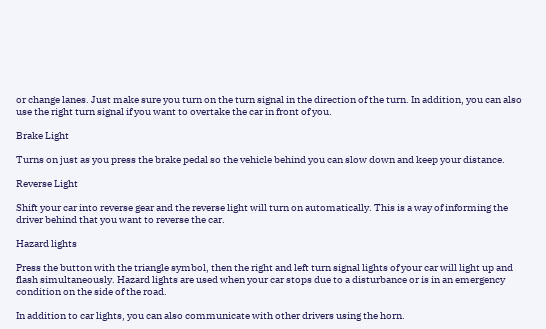or change lanes. Just make sure you turn on the turn signal in the direction of the turn. In addition, you can also use the right turn signal if you want to overtake the car in front of you.

Brake Light

Turns on just as you press the brake pedal so the vehicle behind you can slow down and keep your distance.

Reverse Light

Shift your car into reverse gear and the reverse light will turn on automatically. This is a way of informing the driver behind that you want to reverse the car.

Hazard lights

Press the button with the triangle symbol, then the right and left turn signal lights of your car will light up and flash simultaneously. Hazard lights are used when your car stops due to a disturbance or is in an emergency condition on the side of the road.

In addition to car lights, you can also communicate with other drivers using the horn.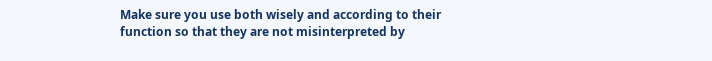Make sure you use both wisely and according to their function so that they are not misinterpreted by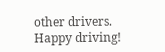other drivers. Happy driving!